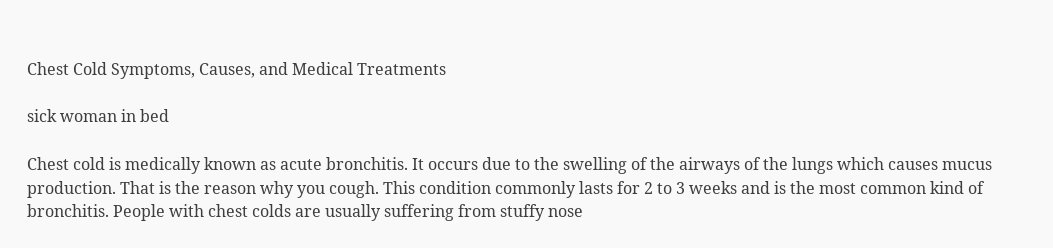Chest Cold Symptoms, Causes, and Medical Treatments

sick woman in bed

Chest cold is medically known as acute bronchitis. It occurs due to the swelling of the airways of the lungs which causes mucus production. That is the reason why you cough. This condition commonly lasts for 2 to 3 weeks and is the most common kind of bronchitis. People with chest colds are usually suffering from stuffy nose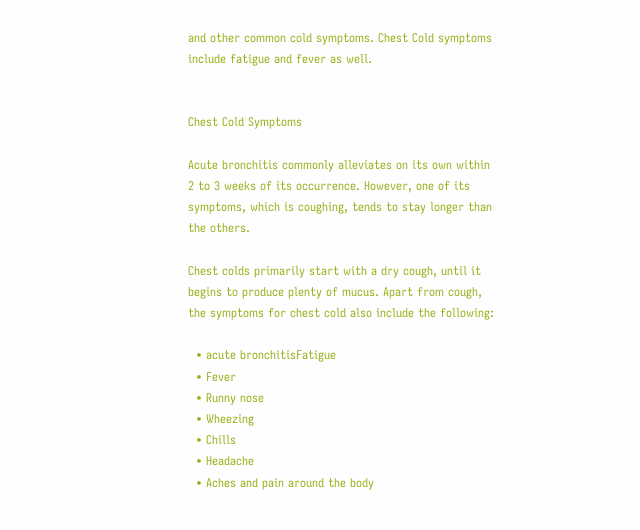and other common cold symptoms. Chest Cold symptoms include fatigue and fever as well.


Chest Cold Symptoms

Acute bronchitis commonly alleviates on its own within 2 to 3 weeks of its occurrence. However, one of its symptoms, which is coughing, tends to stay longer than the others.

Chest colds primarily start with a dry cough, until it begins to produce plenty of mucus. Apart from cough, the symptoms for chest cold also include the following:

  • acute bronchitisFatigue
  • Fever
  • Runny nose
  • Wheezing
  • Chills
  • Headache
  • Aches and pain around the body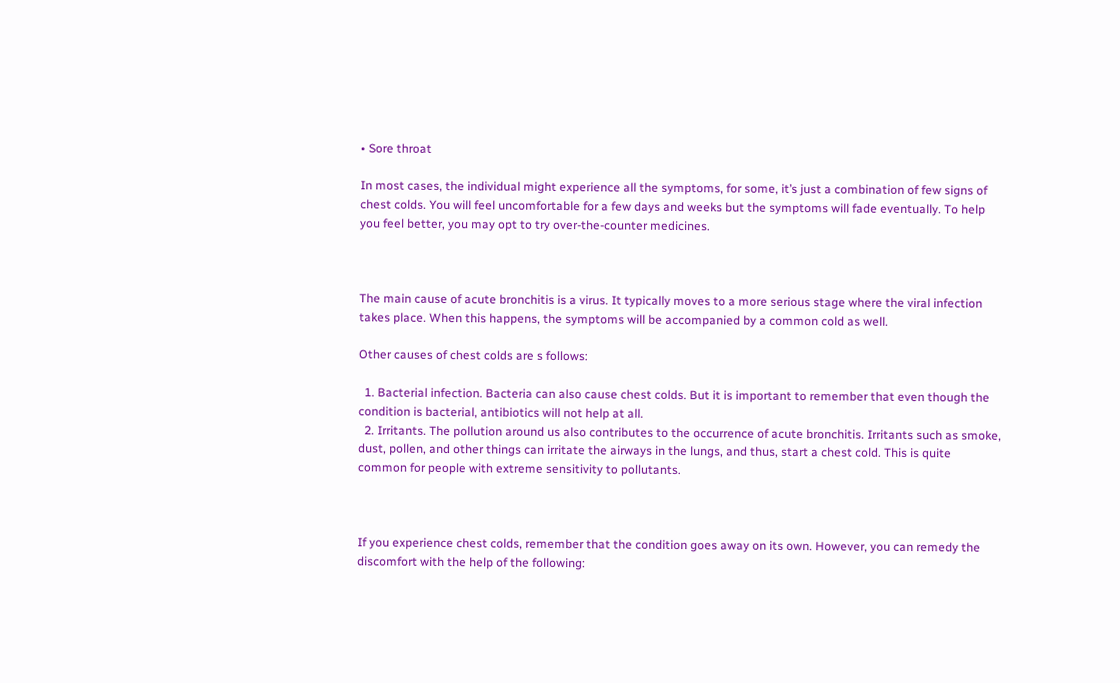• Sore throat

In most cases, the individual might experience all the symptoms, for some, it’s just a combination of few signs of chest colds. You will feel uncomfortable for a few days and weeks but the symptoms will fade eventually. To help you feel better, you may opt to try over-the-counter medicines.



The main cause of acute bronchitis is a virus. It typically moves to a more serious stage where the viral infection takes place. When this happens, the symptoms will be accompanied by a common cold as well.

Other causes of chest colds are s follows:

  1. Bacterial infection. Bacteria can also cause chest colds. But it is important to remember that even though the condition is bacterial, antibiotics will not help at all.
  2. Irritants. The pollution around us also contributes to the occurrence of acute bronchitis. Irritants such as smoke, dust, pollen, and other things can irritate the airways in the lungs, and thus, start a chest cold. This is quite common for people with extreme sensitivity to pollutants.



If you experience chest colds, remember that the condition goes away on its own. However, you can remedy the discomfort with the help of the following: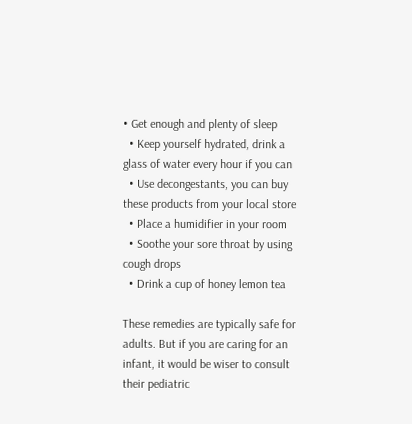• Get enough and plenty of sleep
  • Keep yourself hydrated, drink a glass of water every hour if you can
  • Use decongestants, you can buy these products from your local store
  • Place a humidifier in your room
  • Soothe your sore throat by using cough drops
  • Drink a cup of honey lemon tea

These remedies are typically safe for adults. But if you are caring for an infant, it would be wiser to consult their pediatric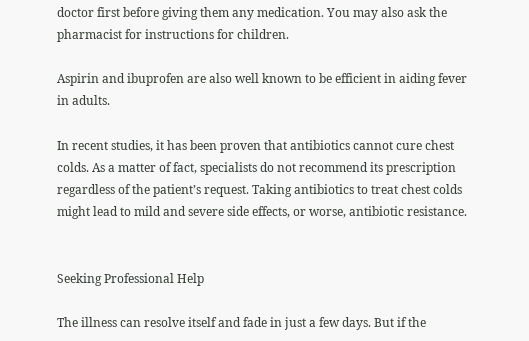doctor first before giving them any medication. You may also ask the pharmacist for instructions for children.

Aspirin and ibuprofen are also well known to be efficient in aiding fever in adults.

In recent studies, it has been proven that antibiotics cannot cure chest colds. As a matter of fact, specialists do not recommend its prescription regardless of the patient’s request. Taking antibiotics to treat chest colds might lead to mild and severe side effects, or worse, antibiotic resistance.


Seeking Professional Help

The illness can resolve itself and fade in just a few days. But if the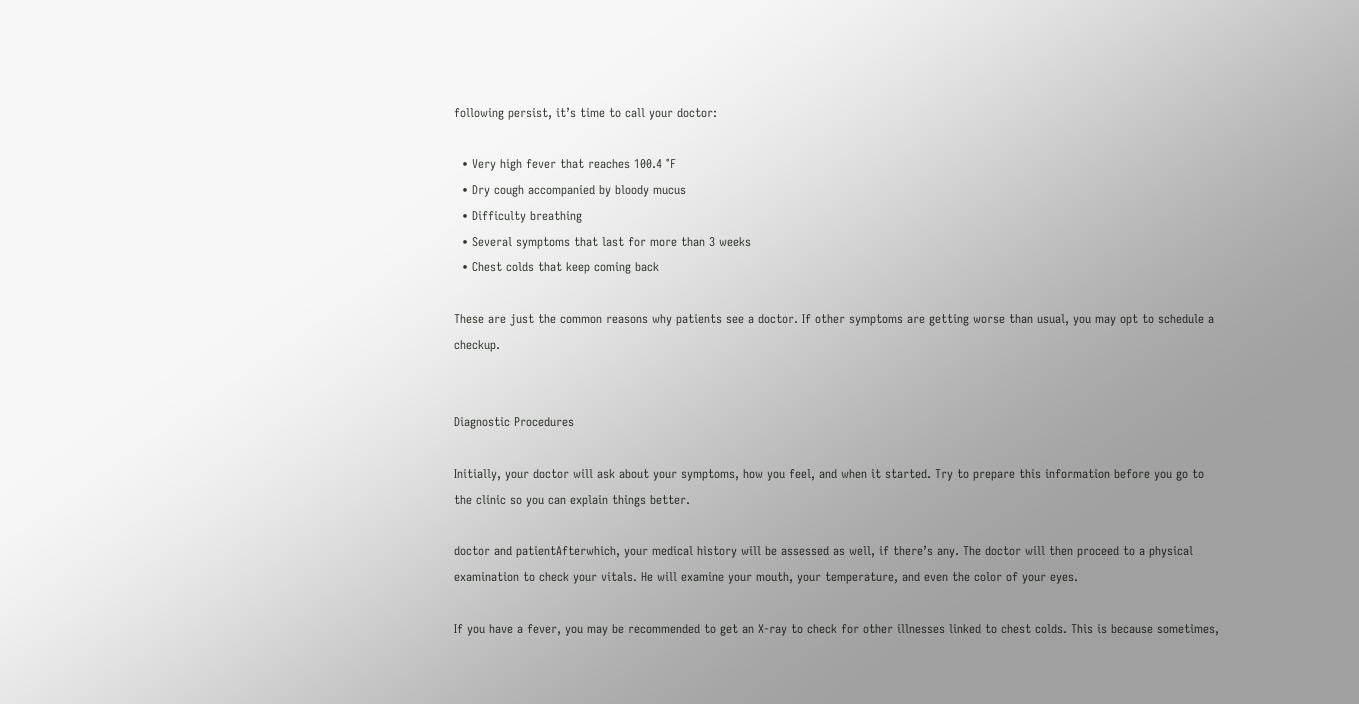following persist, it’s time to call your doctor:

  • Very high fever that reaches 100.4 °F
  • Dry cough accompanied by bloody mucus
  • Difficulty breathing
  • Several symptoms that last for more than 3 weeks
  • Chest colds that keep coming back

These are just the common reasons why patients see a doctor. If other symptoms are getting worse than usual, you may opt to schedule a checkup.


Diagnostic Procedures

Initially, your doctor will ask about your symptoms, how you feel, and when it started. Try to prepare this information before you go to the clinic so you can explain things better.

doctor and patientAfterwhich, your medical history will be assessed as well, if there’s any. The doctor will then proceed to a physical examination to check your vitals. He will examine your mouth, your temperature, and even the color of your eyes.

If you have a fever, you may be recommended to get an X-ray to check for other illnesses linked to chest colds. This is because sometimes,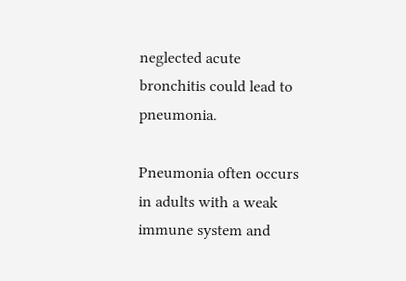neglected acute bronchitis could lead to pneumonia.

Pneumonia often occurs in adults with a weak immune system and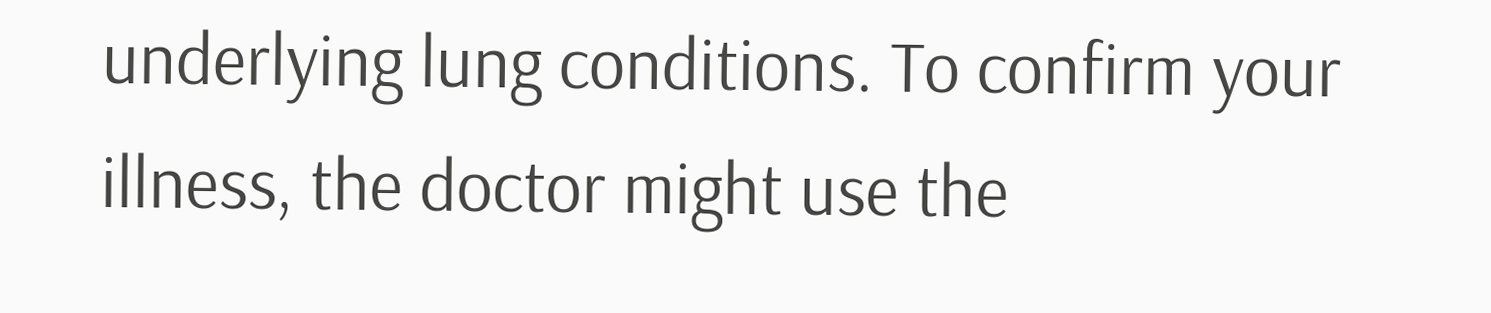underlying lung conditions. To confirm your illness, the doctor might use the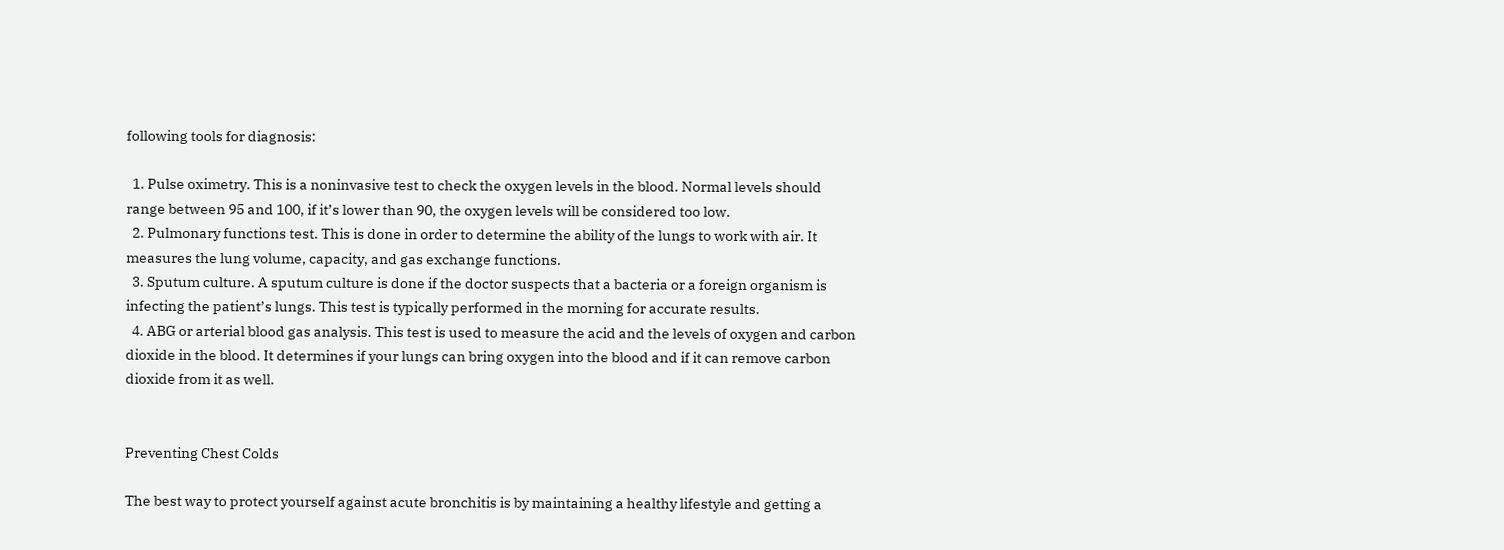following tools for diagnosis:

  1. Pulse oximetry. This is a noninvasive test to check the oxygen levels in the blood. Normal levels should range between 95 and 100, if it’s lower than 90, the oxygen levels will be considered too low.
  2. Pulmonary functions test. This is done in order to determine the ability of the lungs to work with air. It measures the lung volume, capacity, and gas exchange functions.
  3. Sputum culture. A sputum culture is done if the doctor suspects that a bacteria or a foreign organism is infecting the patient’s lungs. This test is typically performed in the morning for accurate results.
  4. ABG or arterial blood gas analysis. This test is used to measure the acid and the levels of oxygen and carbon dioxide in the blood. It determines if your lungs can bring oxygen into the blood and if it can remove carbon dioxide from it as well.


Preventing Chest Colds

The best way to protect yourself against acute bronchitis is by maintaining a healthy lifestyle and getting a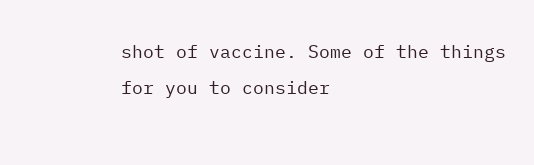shot of vaccine. Some of the things for you to consider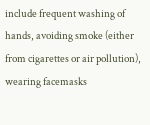include frequent washing of hands, avoiding smoke (either from cigarettes or air pollution), wearing facemasks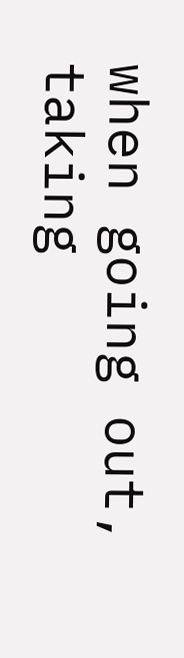when going out, taking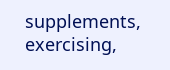supplements, exercising,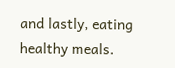and lastly, eating healthy meals.